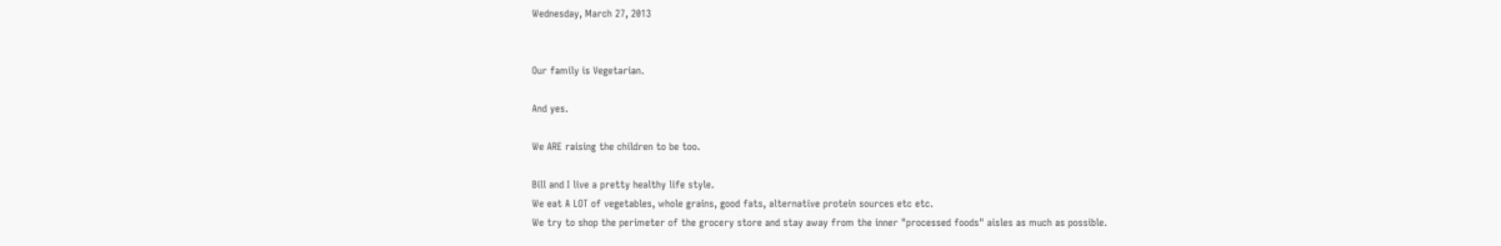Wednesday, March 27, 2013


Our family is Vegetarian.

And yes.

We ARE raising the children to be too.

Bill and I live a pretty healthy life style.
We eat A LOT of vegetables, whole grains, good fats, alternative protein sources etc etc.
We try to shop the perimeter of the grocery store and stay away from the inner "processed foods" aisles as much as possible.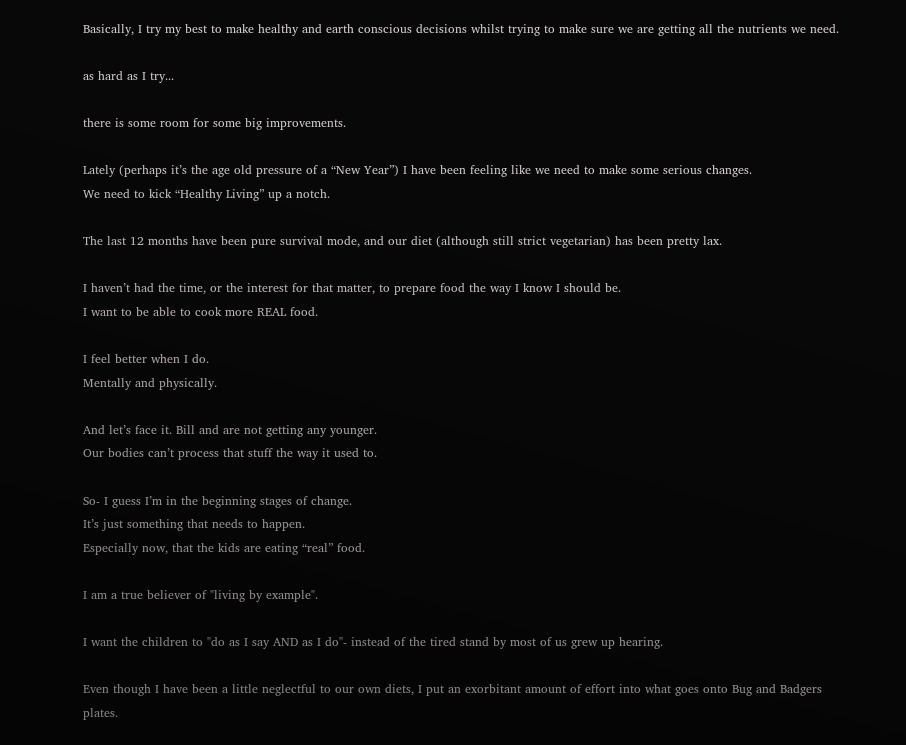Basically, I try my best to make healthy and earth conscious decisions whilst trying to make sure we are getting all the nutrients we need.

as hard as I try...

there is some room for some big improvements.

Lately (perhaps it’s the age old pressure of a “New Year”) I have been feeling like we need to make some serious changes.
We need to kick “Healthy Living” up a notch.

The last 12 months have been pure survival mode, and our diet (although still strict vegetarian) has been pretty lax.

I haven’t had the time, or the interest for that matter, to prepare food the way I know I should be.
I want to be able to cook more REAL food.

I feel better when I do.
Mentally and physically.

And let’s face it. Bill and are not getting any younger.
Our bodies can’t process that stuff the way it used to.

So- I guess I’m in the beginning stages of change.
It’s just something that needs to happen.
Especially now, that the kids are eating “real” food.

I am a true believer of "living by example".

I want the children to "do as I say AND as I do"- instead of the tired stand by most of us grew up hearing.

Even though I have been a little neglectful to our own diets, I put an exorbitant amount of effort into what goes onto Bug and Badgers plates.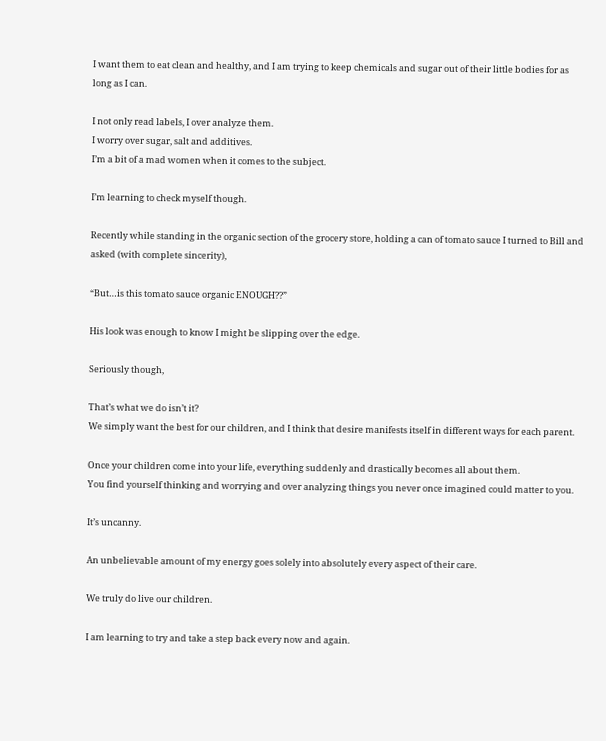I want them to eat clean and healthy, and I am trying to keep chemicals and sugar out of their little bodies for as long as I can.

I not only read labels, I over analyze them.
I worry over sugar, salt and additives.
I’m a bit of a mad women when it comes to the subject.

I’m learning to check myself though.

Recently while standing in the organic section of the grocery store, holding a can of tomato sauce I turned to Bill and asked (with complete sincerity),

“But…is this tomato sauce organic ENOUGH??”

His look was enough to know I might be slipping over the edge.

Seriously though,

That’s what we do isn’t it?
We simply want the best for our children, and I think that desire manifests itself in different ways for each parent.

Once your children come into your life, everything suddenly and drastically becomes all about them.
You find yourself thinking and worrying and over analyzing things you never once imagined could matter to you.

It’s uncanny.

An unbelievable amount of my energy goes solely into absolutely every aspect of their care.

We truly do live our children.

I am learning to try and take a step back every now and again.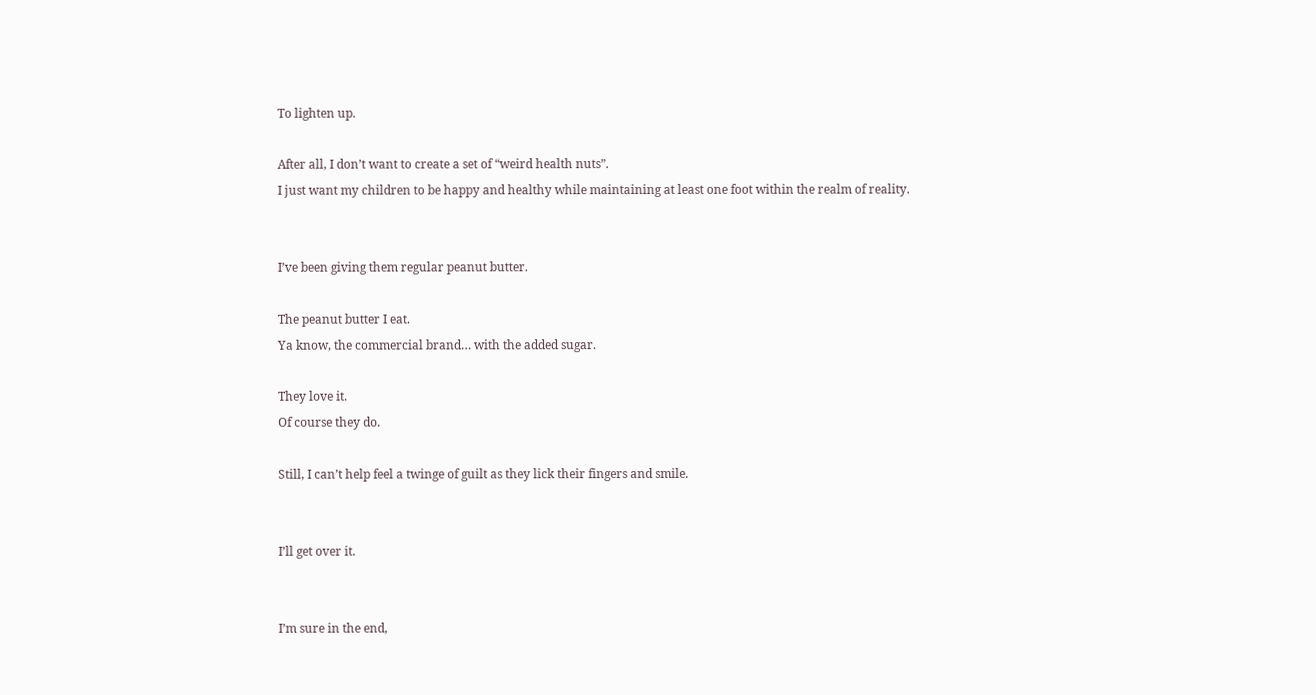To lighten up.

After all, I don’t want to create a set of “weird health nuts”.
I just want my children to be happy and healthy while maintaining at least one foot within the realm of reality.


I’ve been giving them regular peanut butter.

The peanut butter I eat.
Ya know, the commercial brand… with the added sugar.

They love it.
Of course they do.

Still, I can’t help feel a twinge of guilt as they lick their fingers and smile.


I’ll get over it.


I’m sure in the end,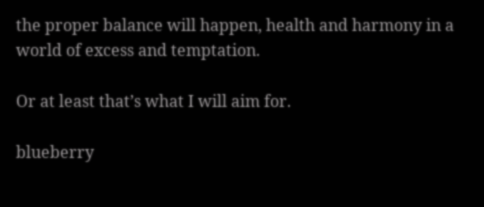the proper balance will happen, health and harmony in a world of excess and temptation.

Or at least that’s what I will aim for.

blueberry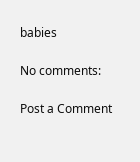babies

No comments:

Post a Comment